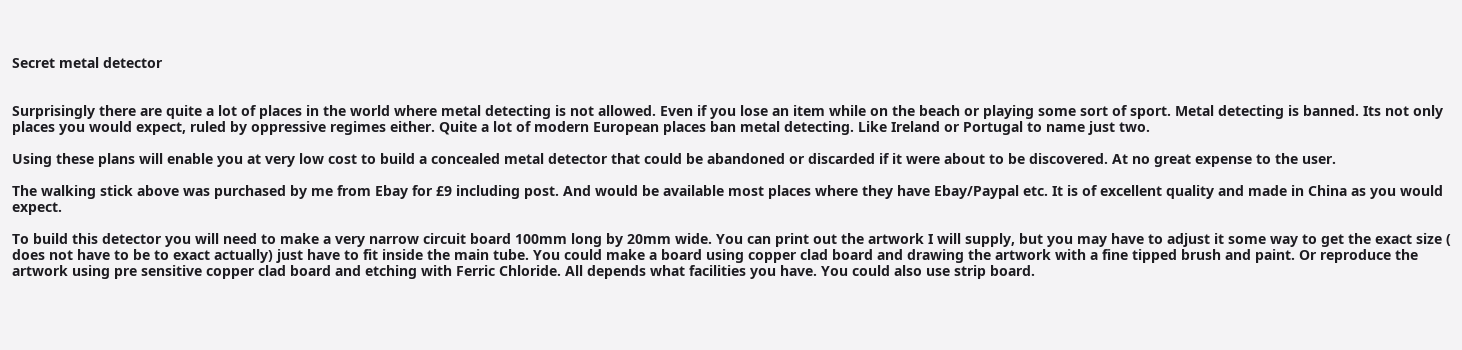Secret metal detector


Surprisingly there are quite a lot of places in the world where metal detecting is not allowed. Even if you lose an item while on the beach or playing some sort of sport. Metal detecting is banned. Its not only places you would expect, ruled by oppressive regimes either. Quite a lot of modern European places ban metal detecting. Like Ireland or Portugal to name just two.

Using these plans will enable you at very low cost to build a concealed metal detector that could be abandoned or discarded if it were about to be discovered. At no great expense to the user.

The walking stick above was purchased by me from Ebay for £9 including post. And would be available most places where they have Ebay/Paypal etc. It is of excellent quality and made in China as you would expect.

To build this detector you will need to make a very narrow circuit board 100mm long by 20mm wide. You can print out the artwork I will supply, but you may have to adjust it some way to get the exact size ( does not have to be to exact actually) just have to fit inside the main tube. You could make a board using copper clad board and drawing the artwork with a fine tipped brush and paint. Or reproduce the artwork using pre sensitive copper clad board and etching with Ferric Chloride. All depends what facilities you have. You could also use strip board.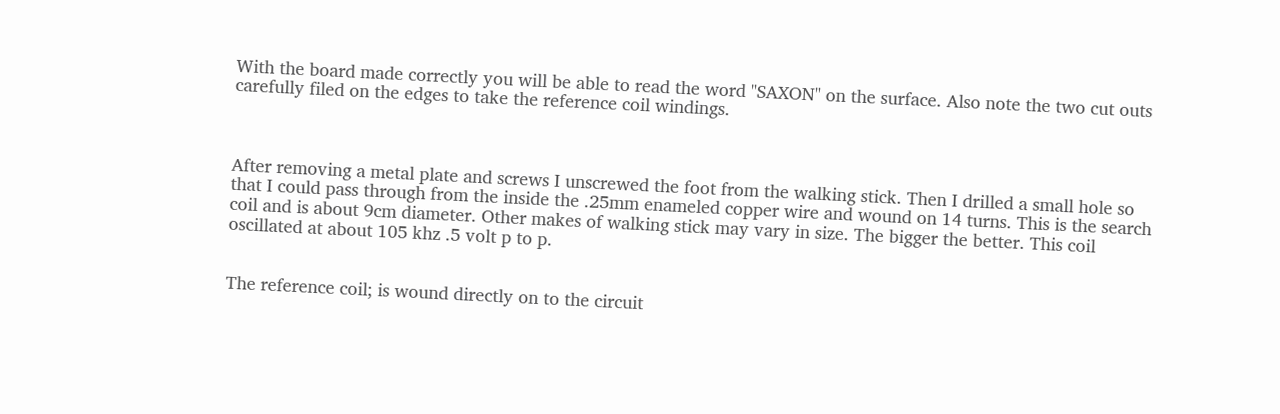With the board made correctly you will be able to read the word "SAXON" on the surface. Also note the two cut outs carefully filed on the edges to take the reference coil windings.



After removing a metal plate and screws I unscrewed the foot from the walking stick. Then I drilled a small hole so that I could pass through from the inside the .25mm enameled copper wire and wound on 14 turns. This is the search coil and is about 9cm diameter. Other makes of walking stick may vary in size. The bigger the better. This coil oscillated at about 105 khz .5 volt p to p.


The reference coil; is wound directly on to the circuit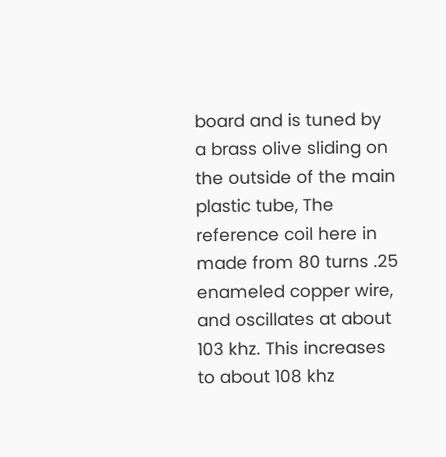board and is tuned by a brass olive sliding on the outside of the main plastic tube, The reference coil here in made from 80 turns .25 enameled copper wire, and oscillates at about 103 khz. This increases to about 108 khz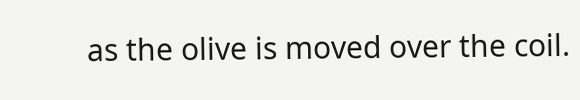as the olive is moved over the coil.